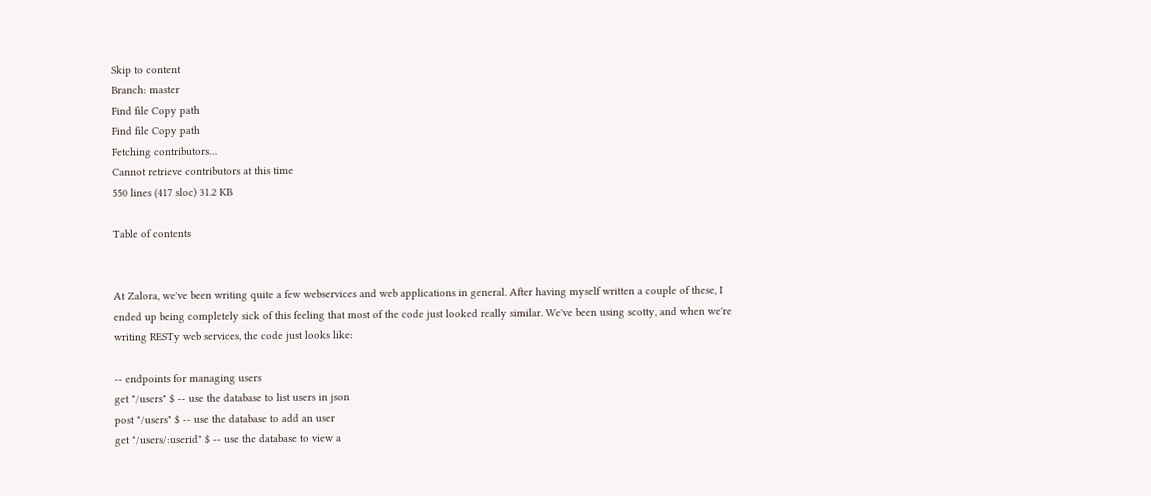Skip to content
Branch: master
Find file Copy path
Find file Copy path
Fetching contributors…
Cannot retrieve contributors at this time
550 lines (417 sloc) 31.2 KB

Table of contents


At Zalora, we've been writing quite a few webservices and web applications in general. After having myself written a couple of these, I ended up being completely sick of this feeling that most of the code just looked really similar. We've been using scotty, and when we're writing RESTy web services, the code just looks like:

-- endpoints for managing users
get "/users" $ -- use the database to list users in json
post "/users" $ -- use the database to add an user
get "/users/:userid" $ -- use the database to view a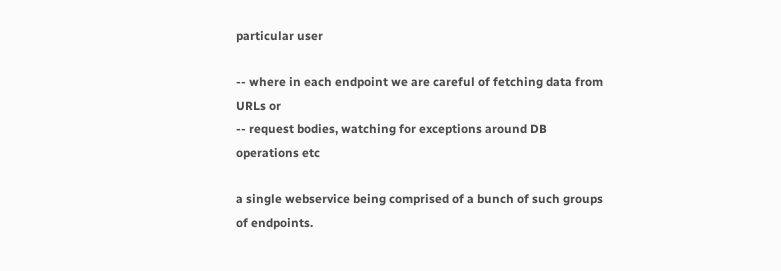particular user

-- where in each endpoint we are careful of fetching data from URLs or
-- request bodies, watching for exceptions around DB operations etc

a single webservice being comprised of a bunch of such groups of endpoints.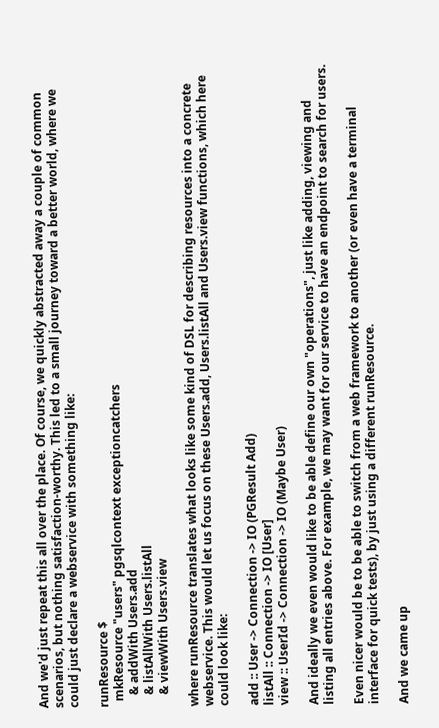And we'd just repeat this all over the place. Of course, we quickly abstracted away a couple of common scenarios, but nothing satisfaction-worthy. This led to a small journey toward a better world, where we could just declare a webservice with something like:

runResource $
  mkResource "users" pgsqlcontext exceptioncatchers
    & addWith Users.add
    & listAllWith Users.listAll
    & viewWith Users.view

where runResource translates what looks like some kind of DSL for describing resources into a concrete webservice. This would let us focus on these Users.add, Users.listAll and Users.view functions, which here could look like:

add :: User -> Connection -> IO (PGResult Add)
listAll :: Connection -> IO [User]
view :: UserId -> Connection -> IO (Maybe User)

And ideally we even would like to be able define our own "operations", just like adding, viewing and listing all entries above. For example, we may want for our service to have an endpoint to search for users.

Even nicer would be to be able to switch from a web framework to another (or even have a terminal interface for quick tests), by just using a different runResource.

And we came up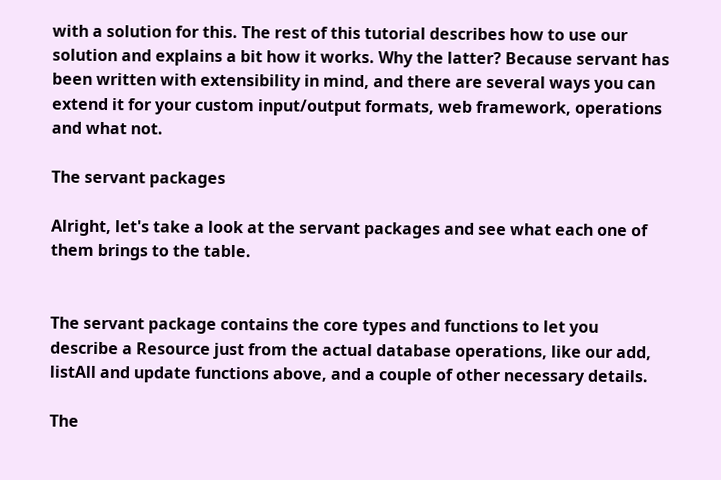with a solution for this. The rest of this tutorial describes how to use our solution and explains a bit how it works. Why the latter? Because servant has been written with extensibility in mind, and there are several ways you can extend it for your custom input/output formats, web framework, operations and what not.

The servant packages

Alright, let's take a look at the servant packages and see what each one of them brings to the table.


The servant package contains the core types and functions to let you describe a Resource just from the actual database operations, like our add, listAll and update functions above, and a couple of other necessary details.

The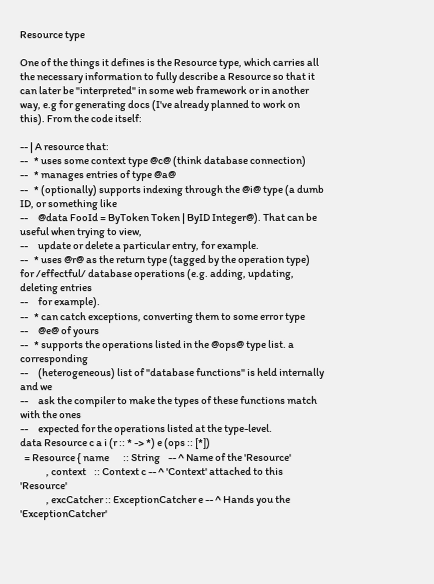Resource type

One of the things it defines is the Resource type, which carries all the necessary information to fully describe a Resource so that it can later be "interpreted" in some web framework or in another way, e.g for generating docs (I've already planned to work on this). From the code itself:

-- | A resource that:
--   * uses some context type @c@ (think database connection)
--   * manages entries of type @a@
--   * (optionally) supports indexing through the @i@ type (a dumb ID, or something like
--     @data FooId = ByToken Token | ByID Integer@). That can be useful when trying to view,
--     update or delete a particular entry, for example.
--   * uses @r@ as the return type (tagged by the operation type) for /effectful/ database operations (e.g. adding, updating, deleting entries
--     for example).
--   * can catch exceptions, converting them to some error type
--     @e@ of yours
--   * supports the operations listed in the @ops@ type list. a corresponding
--     (heterogeneous) list of "database functions" is held internally and we
--     ask the compiler to make the types of these functions match with the ones
--     expected for the operations listed at the type-level.
data Resource c a i (r :: * -> *) e (ops :: [*])
  = Resource { name       :: String    -- ^ Name of the 'Resource'
             , context    :: Context c -- ^ 'Context' attached to this 'Resource'
             , excCatcher :: ExceptionCatcher e -- ^ Hands you the 'ExceptionCatcher'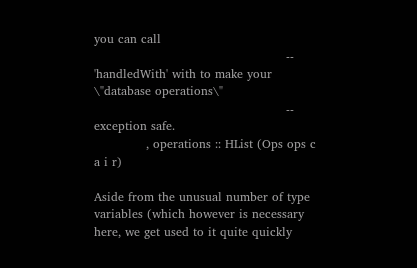you can call
                                                --   'handledWith' with to make your \"database operations\"
                                                --   exception safe.
             , operations :: HList (Ops ops c a i r)

Aside from the unusual number of type variables (which however is necessary here, we get used to it quite quickly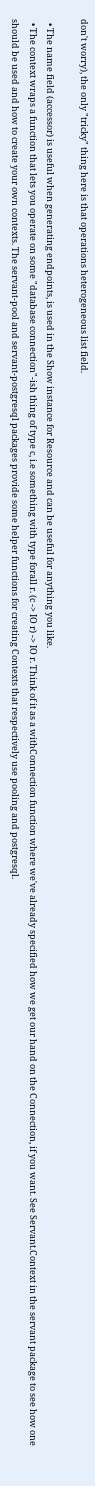don't worry), the only "tricky" thing here is that operations heterogeneous list field.

  • The name field (accessor) is useful when generating endpoints, is used in the Show instance for Resource and can be useful for anything you like.
  • The context wraps a function that lets you operate on some "database connection"-ish thing of type c, i.e something with type forall r. (c -> IO r) -> IO r. Think of it as a withConnection function where we've already specified how we get our hand on the Connection, if you want. See Servant.Context in the servant package to see how one should be used and how to create your own contexts. The servant-pool and servant-postgresql packages provide some helper functions for creating Contexts that respectively use pooling and postgresql.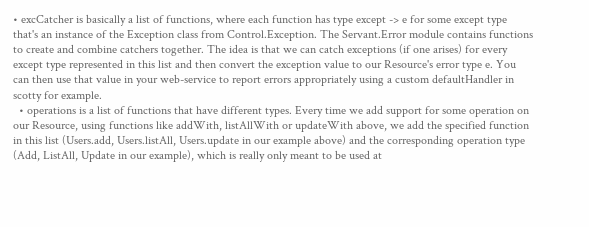• excCatcher is basically a list of functions, where each function has type except -> e for some except type that's an instance of the Exception class from Control.Exception. The Servant.Error module contains functions to create and combine catchers together. The idea is that we can catch exceptions (if one arises) for every except type represented in this list and then convert the exception value to our Resource's error type e. You can then use that value in your web-service to report errors appropriately using a custom defaultHandler in scotty for example.
  • operations is a list of functions that have different types. Every time we add support for some operation on our Resource, using functions like addWith, listAllWith or updateWith above, we add the specified function in this list (Users.add, Users.listAll, Users.update in our example above) and the corresponding operation type (Add, ListAll, Update in our example), which is really only meant to be used at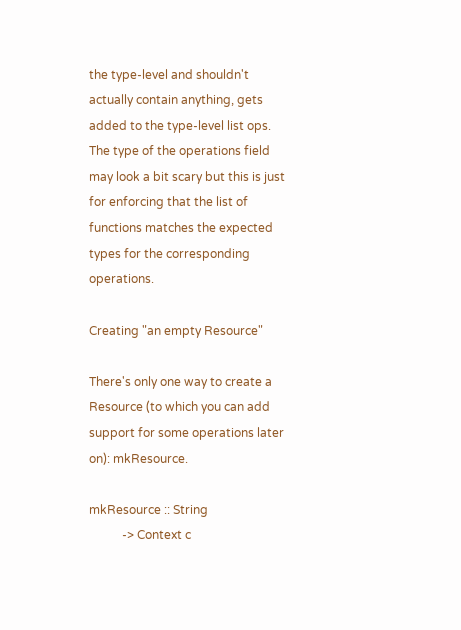the type-level and shouldn't actually contain anything, gets added to the type-level list ops. The type of the operations field may look a bit scary but this is just for enforcing that the list of functions matches the expected types for the corresponding operations.

Creating "an empty Resource"

There's only one way to create a Resource (to which you can add support for some operations later on): mkResource.

mkResource :: String
           -> Context c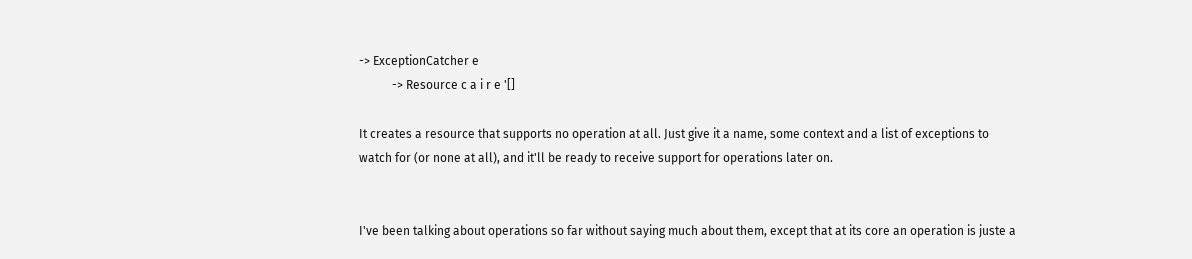-> ExceptionCatcher e
           -> Resource c a i r e '[]

It creates a resource that supports no operation at all. Just give it a name, some context and a list of exceptions to watch for (or none at all), and it'll be ready to receive support for operations later on.


I've been talking about operations so far without saying much about them, except that at its core an operation is juste a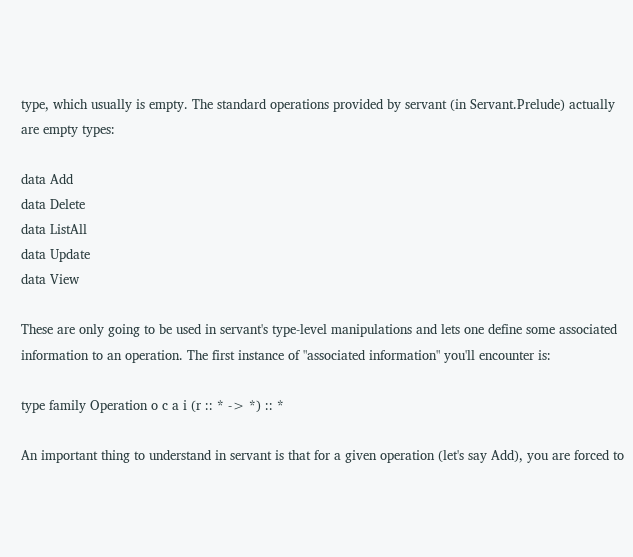type, which usually is empty. The standard operations provided by servant (in Servant.Prelude) actually are empty types:

data Add
data Delete
data ListAll
data Update
data View

These are only going to be used in servant's type-level manipulations and lets one define some associated information to an operation. The first instance of "associated information" you'll encounter is:

type family Operation o c a i (r :: * -> *) :: *

An important thing to understand in servant is that for a given operation (let's say Add), you are forced to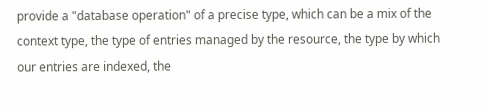provide a "database operation" of a precise type, which can be a mix of the context type, the type of entries managed by the resource, the type by which our entries are indexed, the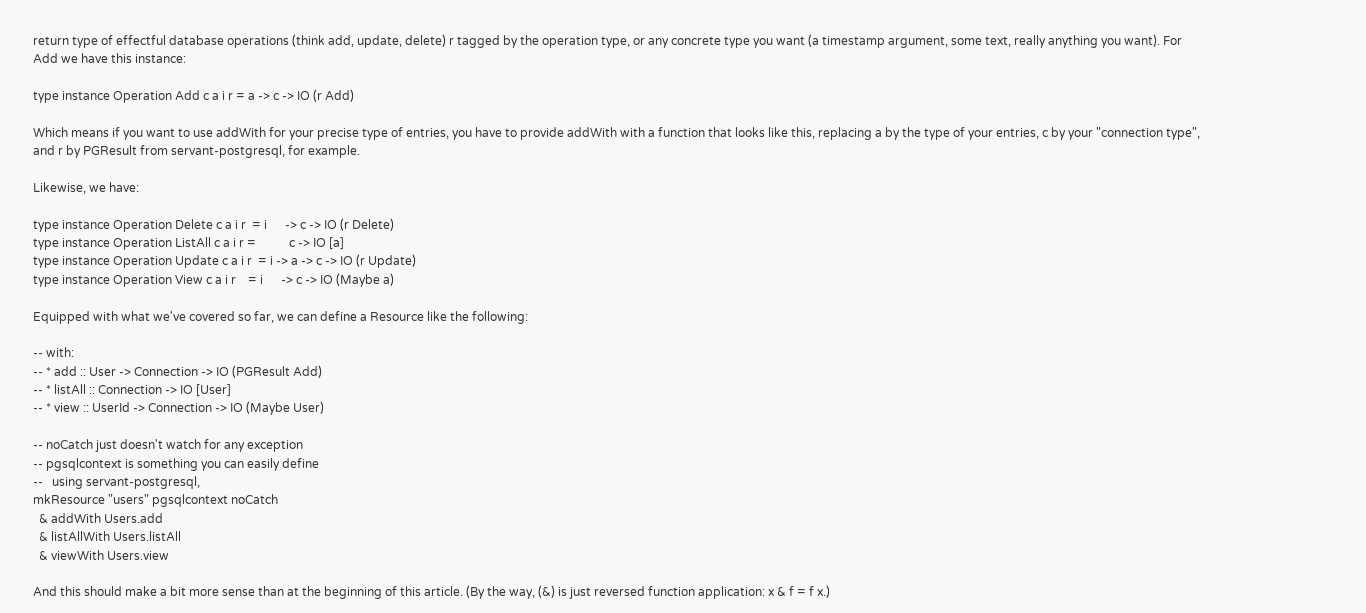return type of effectful database operations (think add, update, delete) r tagged by the operation type, or any concrete type you want (a timestamp argument, some text, really anything you want). For Add we have this instance:

type instance Operation Add c a i r = a -> c -> IO (r Add)

Which means if you want to use addWith for your precise type of entries, you have to provide addWith with a function that looks like this, replacing a by the type of your entries, c by your "connection type", and r by PGResult from servant-postgresql, for example.

Likewise, we have:

type instance Operation Delete c a i r  = i      -> c -> IO (r Delete)
type instance Operation ListAll c a i r =           c -> IO [a]
type instance Operation Update c a i r  = i -> a -> c -> IO (r Update)
type instance Operation View c a i r    = i      -> c -> IO (Maybe a)

Equipped with what we've covered so far, we can define a Resource like the following:

-- with:
-- * add :: User -> Connection -> IO (PGResult Add)
-- * listAll :: Connection -> IO [User]
-- * view :: UserId -> Connection -> IO (Maybe User)

-- noCatch just doesn't watch for any exception
-- pgsqlcontext is something you can easily define
--   using servant-postgresql,
mkResource "users" pgsqlcontext noCatch
  & addWith Users.add
  & listAllWith Users.listAll
  & viewWith Users.view

And this should make a bit more sense than at the beginning of this article. (By the way, (&) is just reversed function application: x & f = f x.)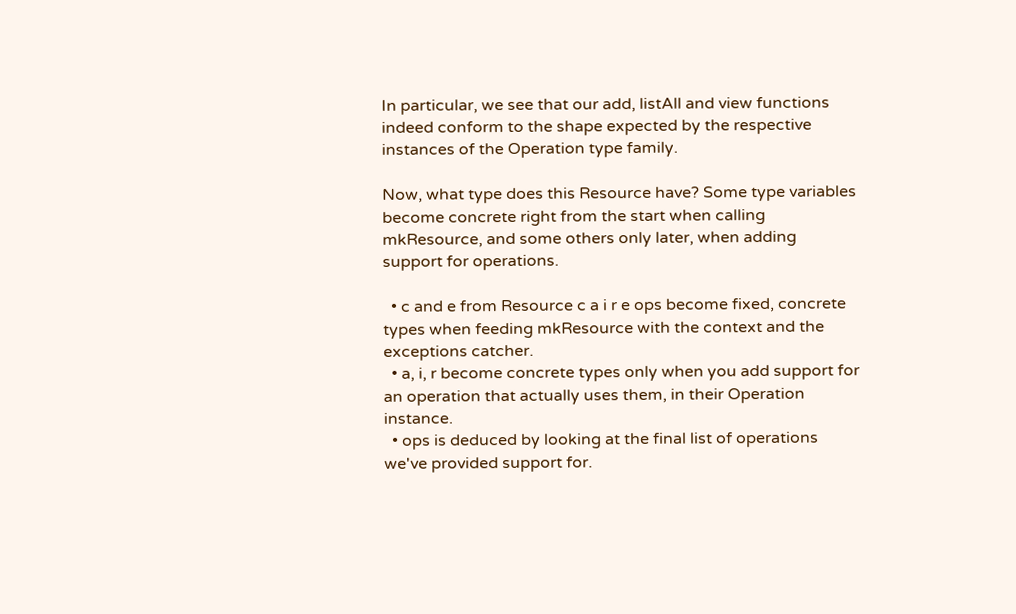In particular, we see that our add, listAll and view functions indeed conform to the shape expected by the respective instances of the Operation type family.

Now, what type does this Resource have? Some type variables become concrete right from the start when calling mkResource, and some others only later, when adding support for operations.

  • c and e from Resource c a i r e ops become fixed, concrete types when feeding mkResource with the context and the exceptions catcher.
  • a, i, r become concrete types only when you add support for an operation that actually uses them, in their Operation instance.
  • ops is deduced by looking at the final list of operations we've provided support for.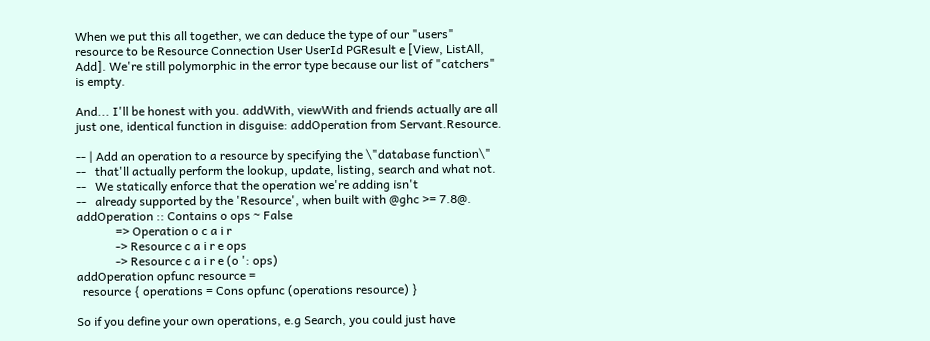When we put this all together, we can deduce the type of our "users" resource to be Resource Connection User UserId PGResult e [View, ListAll, Add]. We're still polymorphic in the error type because our list of "catchers" is empty.

And... I'll be honest with you. addWith, viewWith and friends actually are all just one, identical function in disguise: addOperation from Servant.Resource.

-- | Add an operation to a resource by specifying the \"database function\"
--   that'll actually perform the lookup, update, listing, search and what not.
--   We statically enforce that the operation we're adding isn't
--   already supported by the 'Resource', when built with @ghc >= 7.8@.
addOperation :: Contains o ops ~ False
             => Operation o c a i r
             -> Resource c a i r e ops
             -> Resource c a i r e (o ': ops)
addOperation opfunc resource =
  resource { operations = Cons opfunc (operations resource) }

So if you define your own operations, e.g Search, you could just have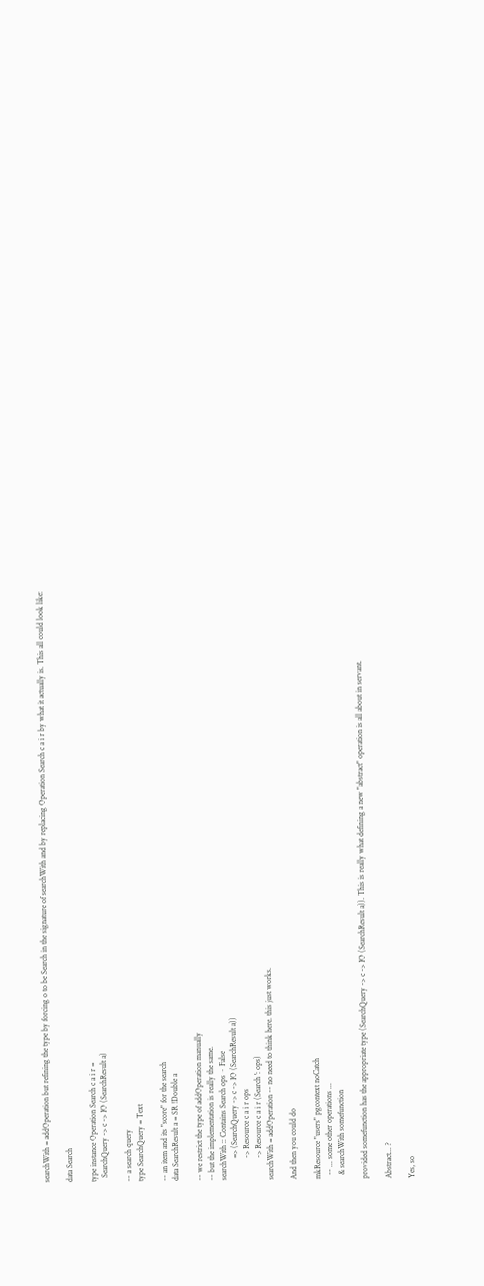searchWith = addOperation but refining the type by forcing o to be Search in the signature of searchWith and by replacing Operation Search c a i r by what it actually is. This all could look like:

data Search

type instance Operation Search c a i r =
  SearchQuery -> c -> IO (SearchResult a)

-- a search query
type SearchQuery = Text

-- an item and its "score" for the search
data SearchResult a = SR !Double a

-- we restrict the type of addOperation manually
-- but the implementation is really the same.
searchWith :: Contains Search ops ~ False
           => (SearchQuery -> c -> IO (SearchResult a))
           -> Resource c a i r ops
           -> Resource c a i r (Search ': ops)
searchWith = addOperation -- no need to think here. this just works.

And then you could do

mkResource "users" pgcontext noCatch
  -- ... some other operations ...
  & searchWith somefunction

provided somefunction has the appropriate type (SearchQuery -> c -> IO (SearchResult a)). This is really what defining a new "abstract" operation is all about in servant.

Abstract... ?

Yes, so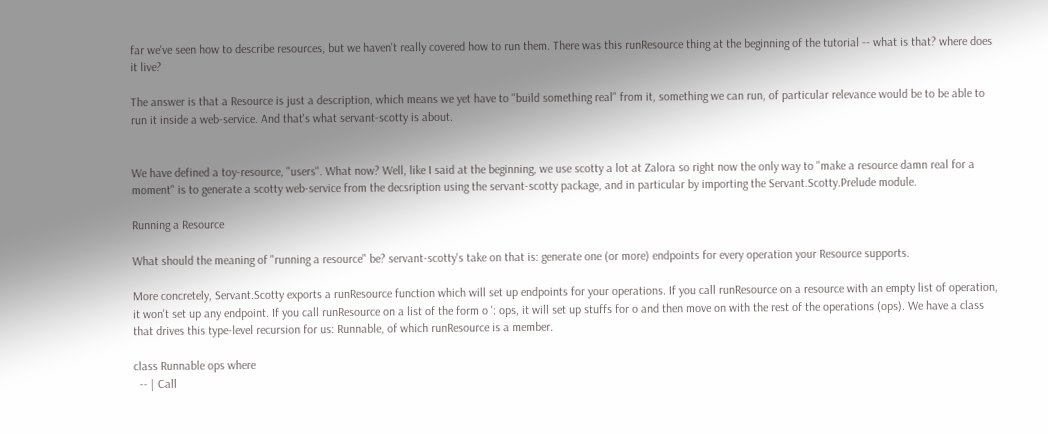far we've seen how to describe resources, but we haven't really covered how to run them. There was this runResource thing at the beginning of the tutorial -- what is that? where does it live?

The answer is that a Resource is just a description, which means we yet have to "build something real" from it, something we can run, of particular relevance would be to be able to run it inside a web-service. And that's what servant-scotty is about.


We have defined a toy-resource, "users". What now? Well, like I said at the beginning, we use scotty a lot at Zalora so right now the only way to "make a resource damn real for a moment" is to generate a scotty web-service from the decsription using the servant-scotty package, and in particular by importing the Servant.Scotty.Prelude module.

Running a Resource

What should the meaning of "running a resource" be? servant-scotty's take on that is: generate one (or more) endpoints for every operation your Resource supports.

More concretely, Servant.Scotty exports a runResource function which will set up endpoints for your operations. If you call runResource on a resource with an empty list of operation, it won't set up any endpoint. If you call runResource on a list of the form o ': ops, it will set up stuffs for o and then move on with the rest of the operations (ops). We have a class that drives this type-level recursion for us: Runnable, of which runResource is a member.

class Runnable ops where
  -- | Call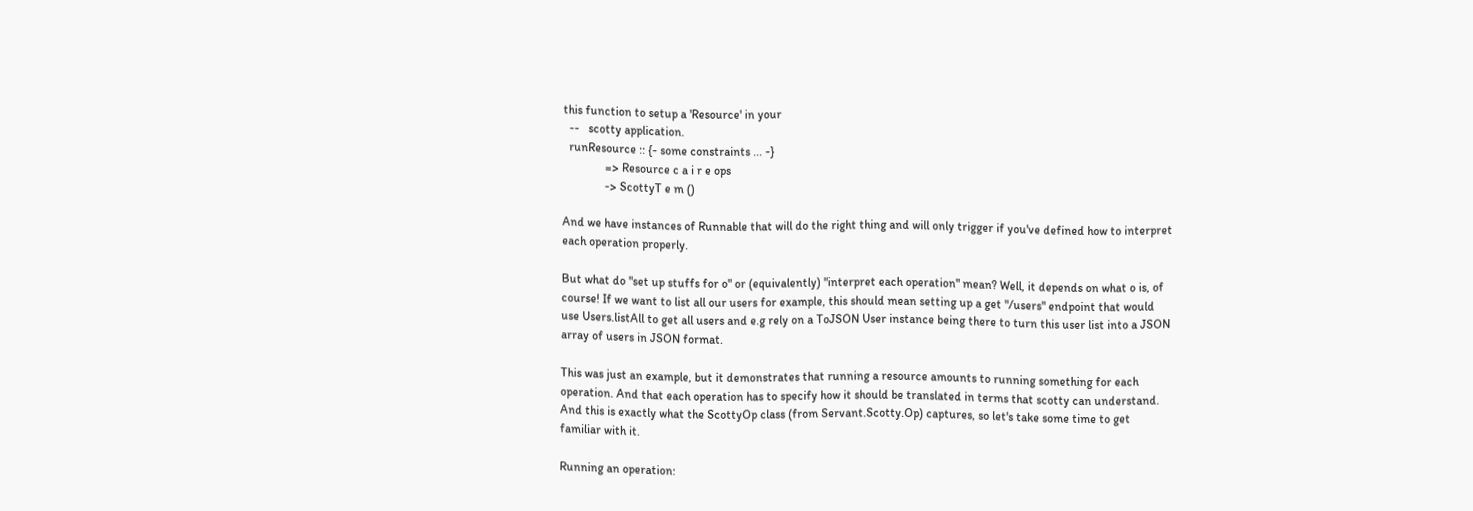this function to setup a 'Resource' in your
  --   scotty application.
  runResource :: {- some constraints ... -}
              => Resource c a i r e ops
              -> ScottyT e m ()

And we have instances of Runnable that will do the right thing and will only trigger if you've defined how to interpret each operation properly.

But what do "set up stuffs for o" or (equivalently) "interpret each operation" mean? Well, it depends on what o is, of course! If we want to list all our users for example, this should mean setting up a get "/users" endpoint that would use Users.listAll to get all users and e.g rely on a ToJSON User instance being there to turn this user list into a JSON array of users in JSON format.

This was just an example, but it demonstrates that running a resource amounts to running something for each operation. And that each operation has to specify how it should be translated in terms that scotty can understand. And this is exactly what the ScottyOp class (from Servant.Scotty.Op) captures, so let's take some time to get familiar with it.

Running an operation: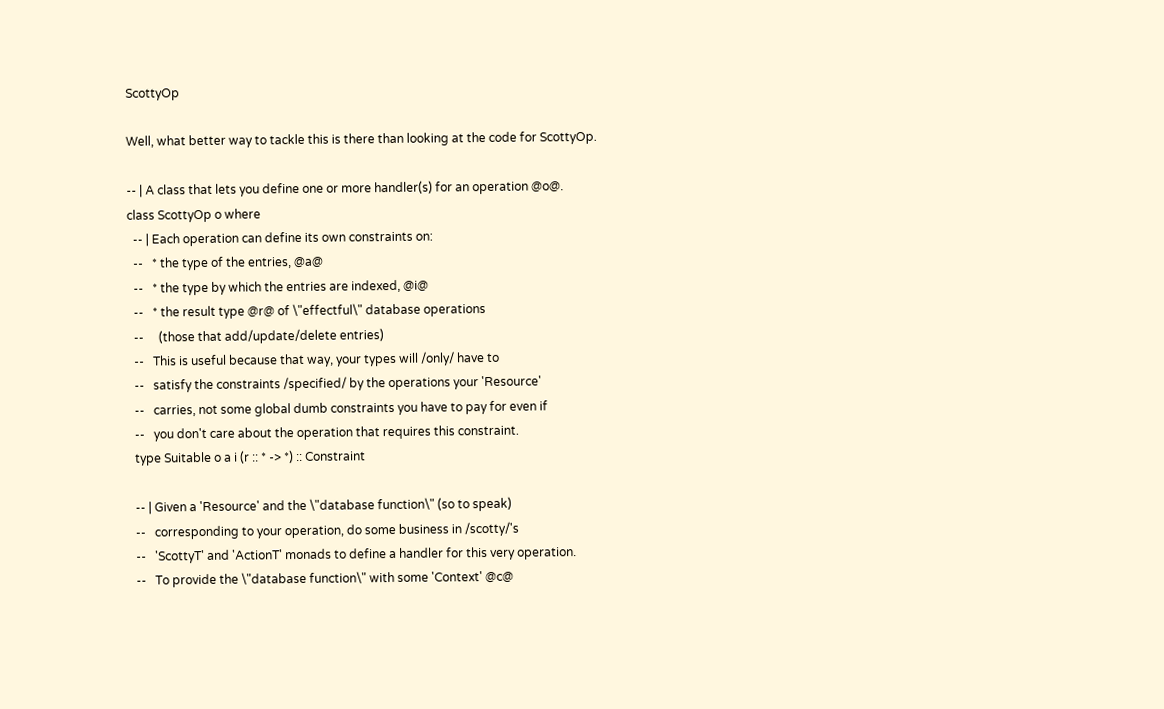ScottyOp

Well, what better way to tackle this is there than looking at the code for ScottyOp.

-- | A class that lets you define one or more handler(s) for an operation @o@.
class ScottyOp o where
  -- | Each operation can define its own constraints on:
  --   * the type of the entries, @a@
  --   * the type by which the entries are indexed, @i@
  --   * the result type @r@ of \"effectful\" database operations
  --     (those that add/update/delete entries)
  --   This is useful because that way, your types will /only/ have to
  --   satisfy the constraints /specified/ by the operations your 'Resource'
  --   carries, not some global dumb constraints you have to pay for even if
  --   you don't care about the operation that requires this constraint.
  type Suitable o a i (r :: * -> *) :: Constraint

  -- | Given a 'Resource' and the \"database function\" (so to speak)
  --   corresponding to your operation, do some business in /scotty/'s
  --   'ScottyT' and 'ActionT' monads to define a handler for this very operation.
  --   To provide the \"database function\" with some 'Context' @c@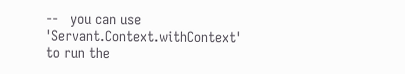--   you can use 'Servant.Context.withContext' to run the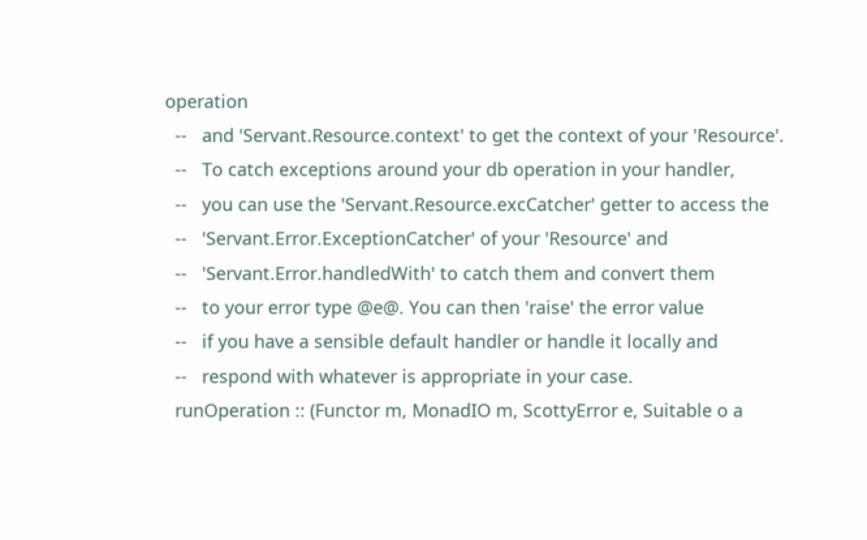operation
  --   and 'Servant.Resource.context' to get the context of your 'Resource'.
  --   To catch exceptions around your db operation in your handler,
  --   you can use the 'Servant.Resource.excCatcher' getter to access the
  --   'Servant.Error.ExceptionCatcher' of your 'Resource' and
  --   'Servant.Error.handledWith' to catch them and convert them
  --   to your error type @e@. You can then 'raise' the error value
  --   if you have a sensible default handler or handle it locally and
  --   respond with whatever is appropriate in your case.
  runOperation :: (Functor m, MonadIO m, ScottyError e, Suitable o a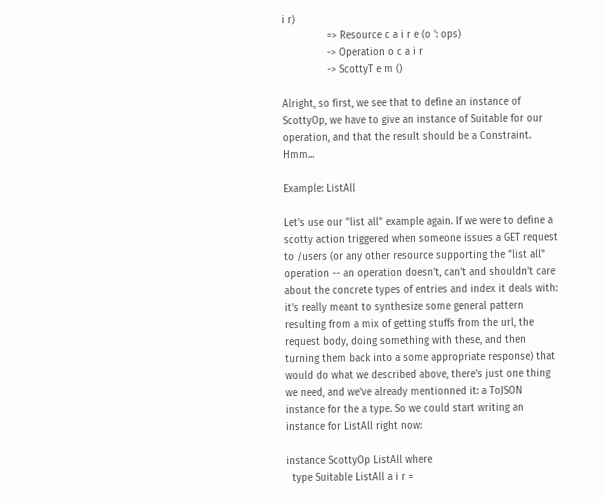i r)
               => Resource c a i r e (o ': ops)
               -> Operation o c a i r
               -> ScottyT e m ()

Alright, so first, we see that to define an instance of ScottyOp, we have to give an instance of Suitable for our operation, and that the result should be a Constraint. Hmm...

Example: ListAll

Let's use our "list all" example again. If we were to define a scotty action triggered when someone issues a GET request to /users (or any other resource supporting the "list all" operation -- an operation doesn't, can't and shouldn't care about the concrete types of entries and index it deals with: it's really meant to synthesize some general pattern resulting from a mix of getting stuffs from the url, the request body, doing something with these, and then turning them back into a some appropriate response) that would do what we described above, there's just one thing we need, and we've already mentionned it: a ToJSON instance for the a type. So we could start writing an instance for ListAll right now:

instance ScottyOp ListAll where
  type Suitable ListAll a i r =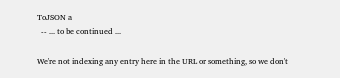ToJSON a
  -- ... to be continued ...

We're not indexing any entry here in the URL or something, so we don't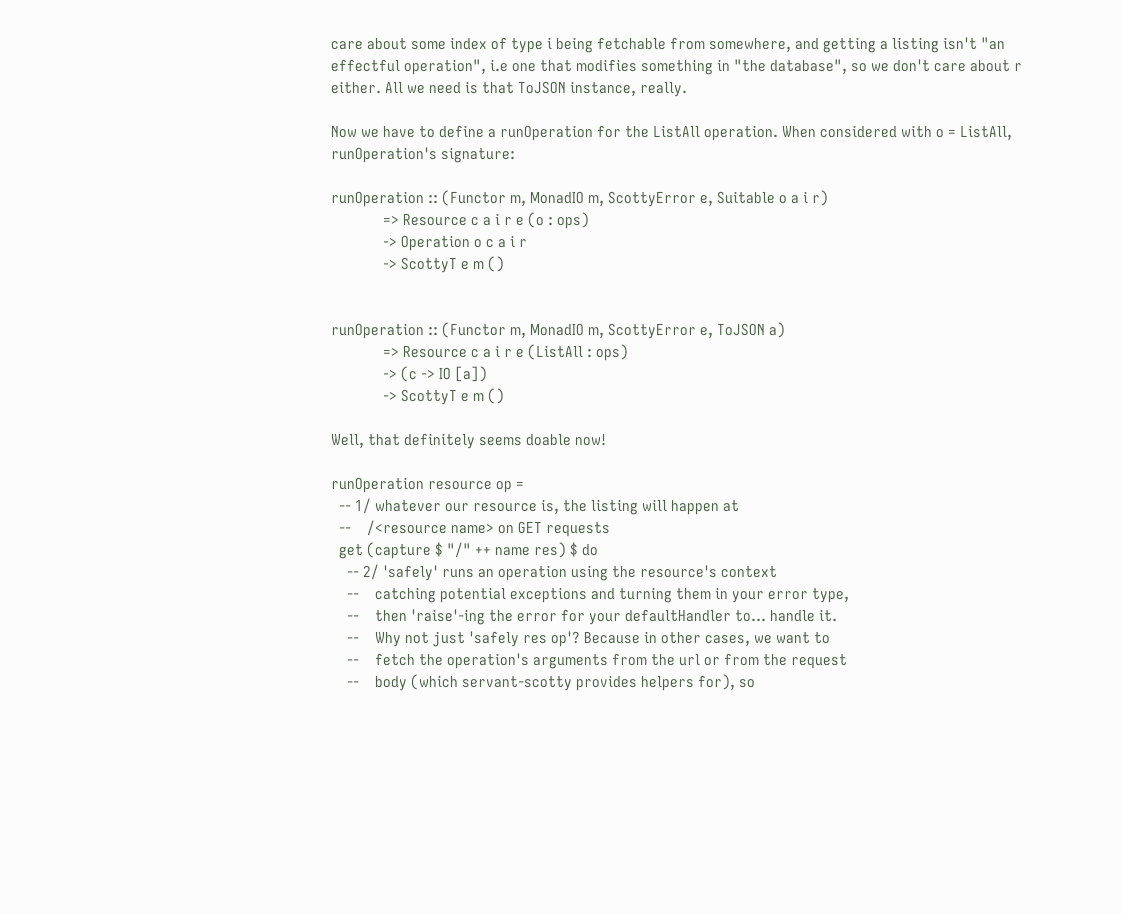care about some index of type i being fetchable from somewhere, and getting a listing isn't "an effectful operation", i.e one that modifies something in "the database", so we don't care about r either. All we need is that ToJSON instance, really.

Now we have to define a runOperation for the ListAll operation. When considered with o = ListAll, runOperation's signature:

runOperation :: (Functor m, MonadIO m, ScottyError e, Suitable o a i r)
             => Resource c a i r e (o : ops)
             -> Operation o c a i r
             -> ScottyT e m ()


runOperation :: (Functor m, MonadIO m, ScottyError e, ToJSON a)
             => Resource c a i r e (ListAll : ops)
             -> (c -> IO [a])
             -> ScottyT e m ()

Well, that definitely seems doable now!

runOperation resource op =
  -- 1/ whatever our resource is, the listing will happen at
  --    /<resource name> on GET requests
  get (capture $ "/" ++ name res) $ do
    -- 2/ 'safely' runs an operation using the resource's context
    --    catching potential exceptions and turning them in your error type,
    --    then 'raise'-ing the error for your defaultHandler to... handle it.
    --    Why not just 'safely res op'? Because in other cases, we want to
    --    fetch the operation's arguments from the url or from the request
    --    body (which servant-scotty provides helpers for), so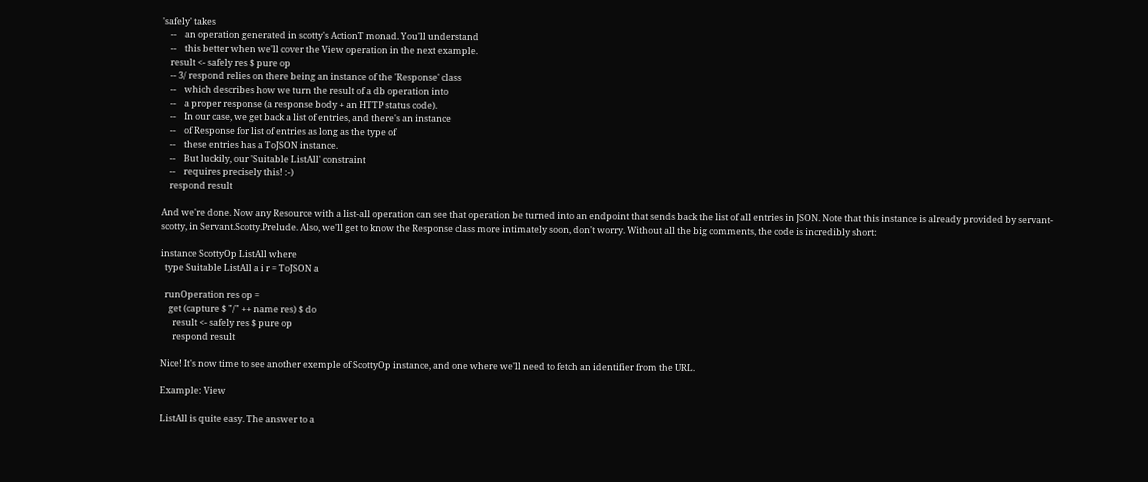'safely' takes
    --    an operation generated in scotty's ActionT monad. You'll understand
    --    this better when we'll cover the View operation in the next example.
    result <- safely res $ pure op
    -- 3/ respond relies on there being an instance of the 'Response' class
    --    which describes how we turn the result of a db operation into
    --    a proper response (a response body + an HTTP status code).
    --    In our case, we get back a list of entries, and there's an instance
    --    of Response for list of entries as long as the type of
    --    these entries has a ToJSON instance.
    --    But luckily, our 'Suitable ListAll' constraint
    --    requires precisely this! :-)
    respond result

And we're done. Now any Resource with a list-all operation can see that operation be turned into an endpoint that sends back the list of all entries in JSON. Note that this instance is already provided by servant-scotty, in Servant.Scotty.Prelude. Also, we'll get to know the Response class more intimately soon, don't worry. Without all the big comments, the code is incredibly short:

instance ScottyOp ListAll where
  type Suitable ListAll a i r = ToJSON a

  runOperation res op =
    get (capture $ "/" ++ name res) $ do
      result <- safely res $ pure op
      respond result

Nice! It's now time to see another exemple of ScottyOp instance, and one where we'll need to fetch an identifier from the URL.

Example: View

ListAll is quite easy. The answer to a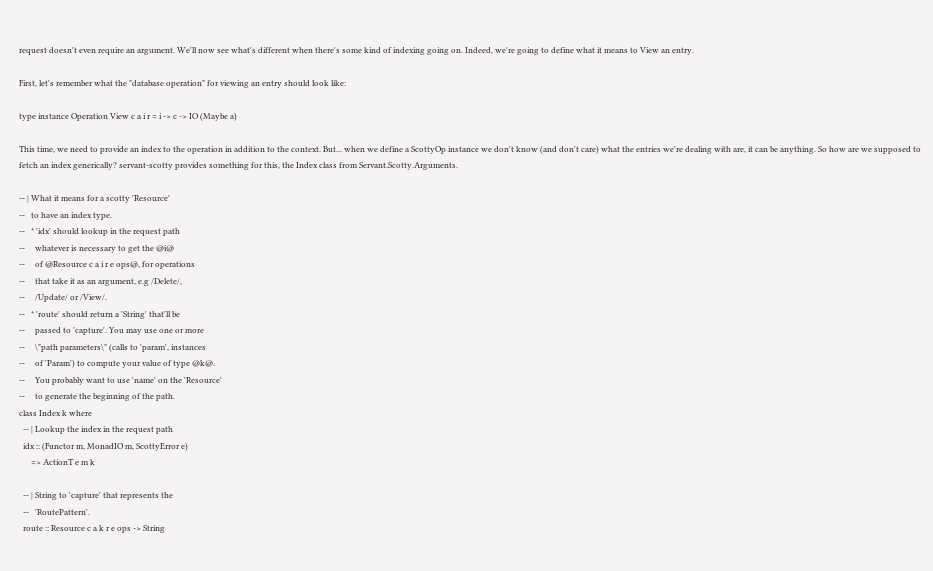request doesn't even require an argument. We'll now see what's different when there's some kind of indexing going on. Indeed, we're going to define what it means to View an entry.

First, let's remember what the "database operation" for viewing an entry should look like:

type instance Operation View c a i r = i -> c -> IO (Maybe a)

This time, we need to provide an index to the operation in addition to the context. But... when we define a ScottyOp instance we don't know (and don't care) what the entries we're dealing with are, it can be anything. So how are we supposed to fetch an index generically? servant-scotty provides something for this, the Index class from Servant.Scotty.Arguments.

-- | What it means for a scotty 'Resource'
--   to have an index type.
--   * 'idx' should lookup in the request path
--     whatever is necessary to get the @i@
--     of @Resource c a i r e ops@, for operations
--     that take it as an argument, e.g /Delete/,
--     /Update/ or /View/.
--   * 'route' should return a 'String' that'll be
--     passed to 'capture'. You may use one or more
--     \"path parameters\" (calls to 'param', instances
--     of 'Param') to compute your value of type @k@.
--     You probably want to use 'name' on the 'Resource'
--     to generate the beginning of the path.
class Index k where
  -- | Lookup the index in the request path
  idx :: (Functor m, MonadIO m, ScottyError e)
      => ActionT e m k

  -- | String to 'capture' that represents the
  --   'RoutePattern'.
  route :: Resource c a k r e ops -> String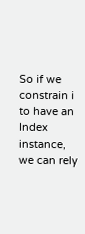So if we constrain i to have an Index instance, we can rely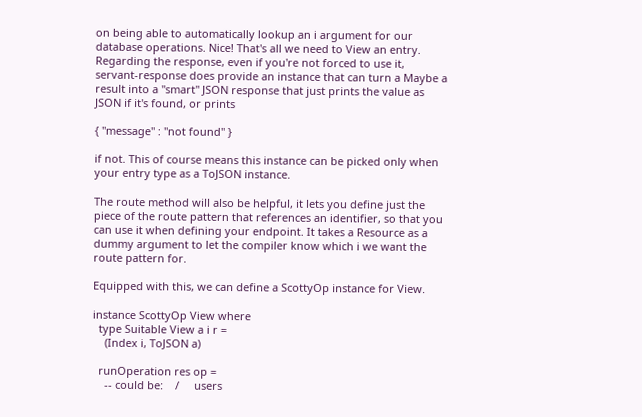on being able to automatically lookup an i argument for our database operations. Nice! That's all we need to View an entry. Regarding the response, even if you're not forced to use it, servant-response does provide an instance that can turn a Maybe a result into a "smart" JSON response that just prints the value as JSON if it's found, or prints

{ "message" : "not found" }

if not. This of course means this instance can be picked only when your entry type as a ToJSON instance.

The route method will also be helpful, it lets you define just the piece of the route pattern that references an identifier, so that you can use it when defining your endpoint. It takes a Resource as a dummy argument to let the compiler know which i we want the route pattern for.

Equipped with this, we can define a ScottyOp instance for View.

instance ScottyOp View where
  type Suitable View a i r =
    (Index i, ToJSON a)

  runOperation res op =
    -- could be:    /     users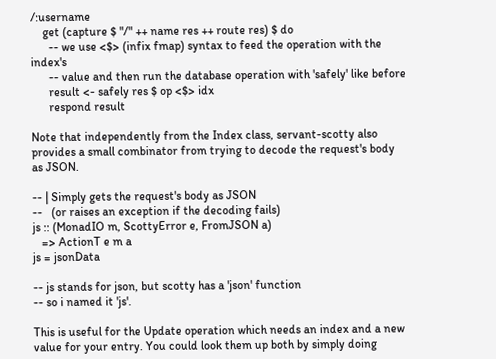/:username
    get (capture $ "/" ++ name res ++ route res) $ do
      -- we use <$> (infix fmap) syntax to feed the operation with the index's
      -- value and then run the database operation with 'safely' like before
      result <- safely res $ op <$> idx
      respond result

Note that independently from the Index class, servant-scotty also provides a small combinator from trying to decode the request's body as JSON.

-- | Simply gets the request's body as JSON
--   (or raises an exception if the decoding fails)
js :: (MonadIO m, ScottyError e, FromJSON a)
   => ActionT e m a
js = jsonData

-- js stands for json, but scotty has a 'json' function
-- so i named it 'js'.

This is useful for the Update operation which needs an index and a new value for your entry. You could look them up both by simply doing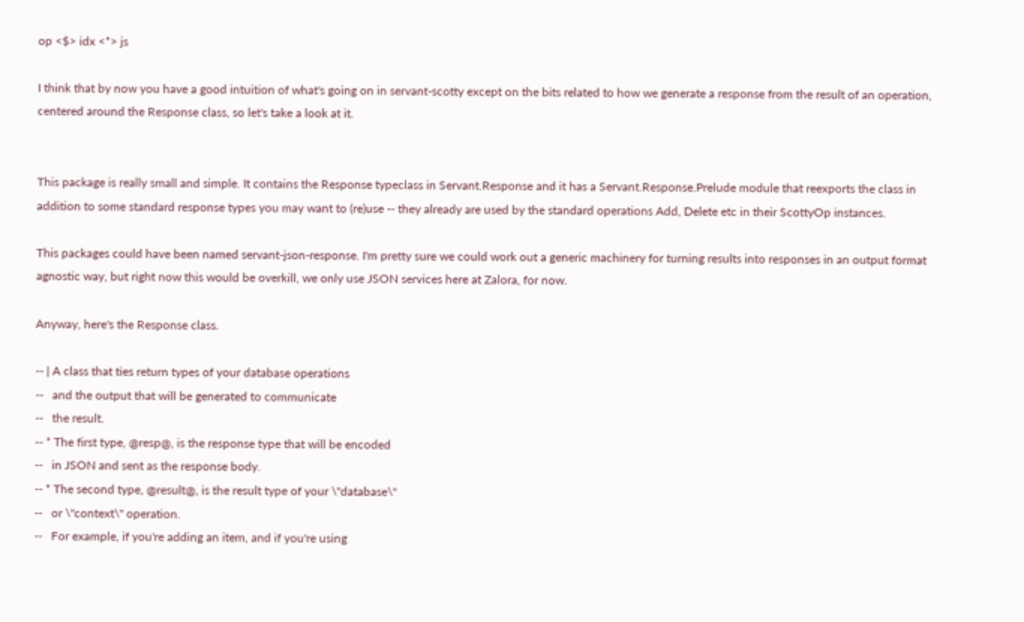op <$> idx <*> js

I think that by now you have a good intuition of what's going on in servant-scotty except on the bits related to how we generate a response from the result of an operation, centered around the Response class, so let's take a look at it.


This package is really small and simple. It contains the Response typeclass in Servant.Response and it has a Servant.Response.Prelude module that reexports the class in addition to some standard response types you may want to (re)use -- they already are used by the standard operations Add, Delete etc in their ScottyOp instances.

This packages could have been named servant-json-response. I'm pretty sure we could work out a generic machinery for turning results into responses in an output format agnostic way, but right now this would be overkill, we only use JSON services here at Zalora, for now.

Anyway, here's the Response class.

-- | A class that ties return types of your database operations
--   and the output that will be generated to communicate
--   the result.
-- * The first type, @resp@, is the response type that will be encoded
--   in JSON and sent as the response body.
-- * The second type, @result@, is the result type of your \"database\"
--   or \"context\" operation.
--   For example, if you're adding an item, and if you're using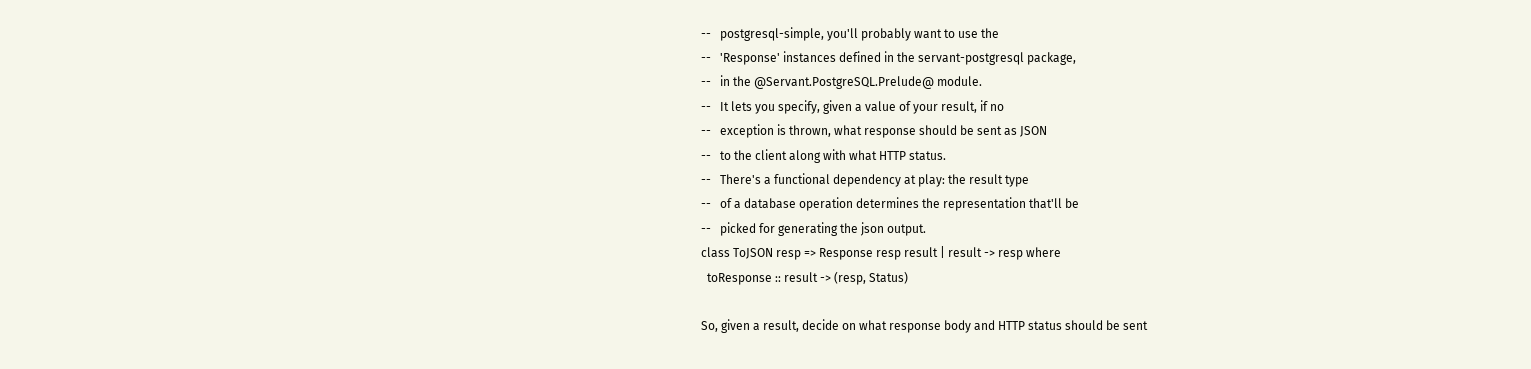--   postgresql-simple, you'll probably want to use the
--   'Response' instances defined in the servant-postgresql package,
--   in the @Servant.PostgreSQL.Prelude@ module.
--   It lets you specify, given a value of your result, if no
--   exception is thrown, what response should be sent as JSON
--   to the client along with what HTTP status.
--   There's a functional dependency at play: the result type
--   of a database operation determines the representation that'll be
--   picked for generating the json output.
class ToJSON resp => Response resp result | result -> resp where
  toResponse :: result -> (resp, Status)

So, given a result, decide on what response body and HTTP status should be sent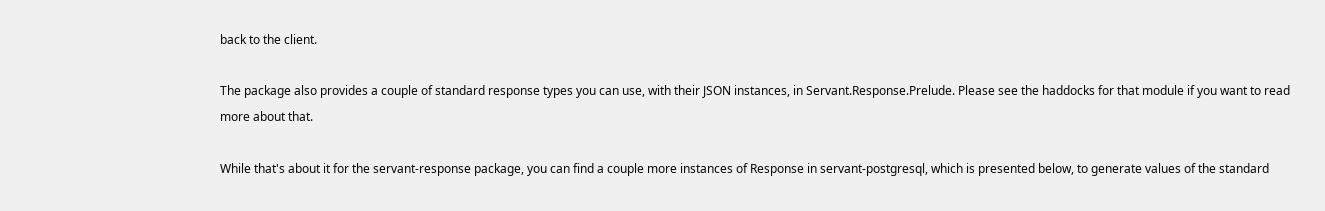back to the client.

The package also provides a couple of standard response types you can use, with their JSON instances, in Servant.Response.Prelude. Please see the haddocks for that module if you want to read more about that.

While that's about it for the servant-response package, you can find a couple more instances of Response in servant-postgresql, which is presented below, to generate values of the standard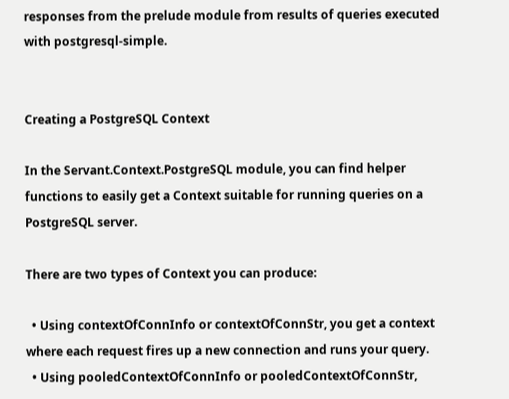responses from the prelude module from results of queries executed with postgresql-simple.


Creating a PostgreSQL Context

In the Servant.Context.PostgreSQL module, you can find helper functions to easily get a Context suitable for running queries on a PostgreSQL server.

There are two types of Context you can produce:

  • Using contextOfConnInfo or contextOfConnStr, you get a context where each request fires up a new connection and runs your query.
  • Using pooledContextOfConnInfo or pooledContextOfConnStr,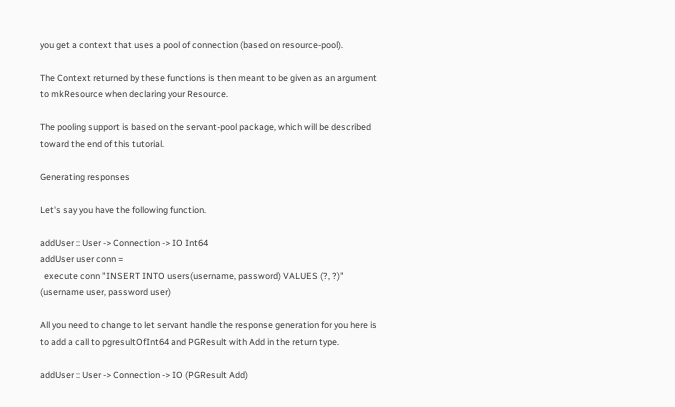you get a context that uses a pool of connection (based on resource-pool).

The Context returned by these functions is then meant to be given as an argument to mkResource when declaring your Resource.

The pooling support is based on the servant-pool package, which will be described toward the end of this tutorial.

Generating responses

Let's say you have the following function.

addUser :: User -> Connection -> IO Int64
addUser user conn =
  execute conn "INSERT INTO users(username, password) VALUES (?, ?)" (username user, password user)

All you need to change to let servant handle the response generation for you here is to add a call to pgresultOfInt64 and PGResult with Add in the return type.

addUser :: User -> Connection -> IO (PGResult Add)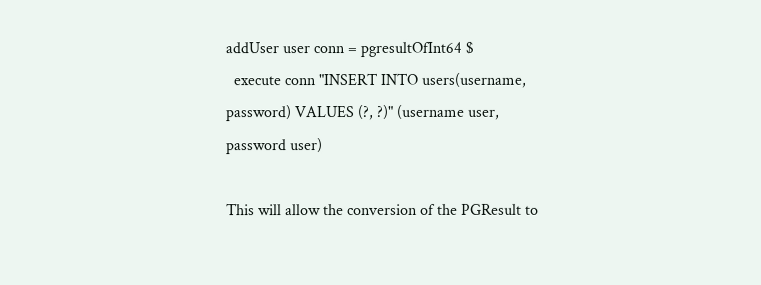addUser user conn = pgresultOfInt64 $
  execute conn "INSERT INTO users(username, password) VALUES (?, ?)" (username user, password user)

This will allow the conversion of the PGResult to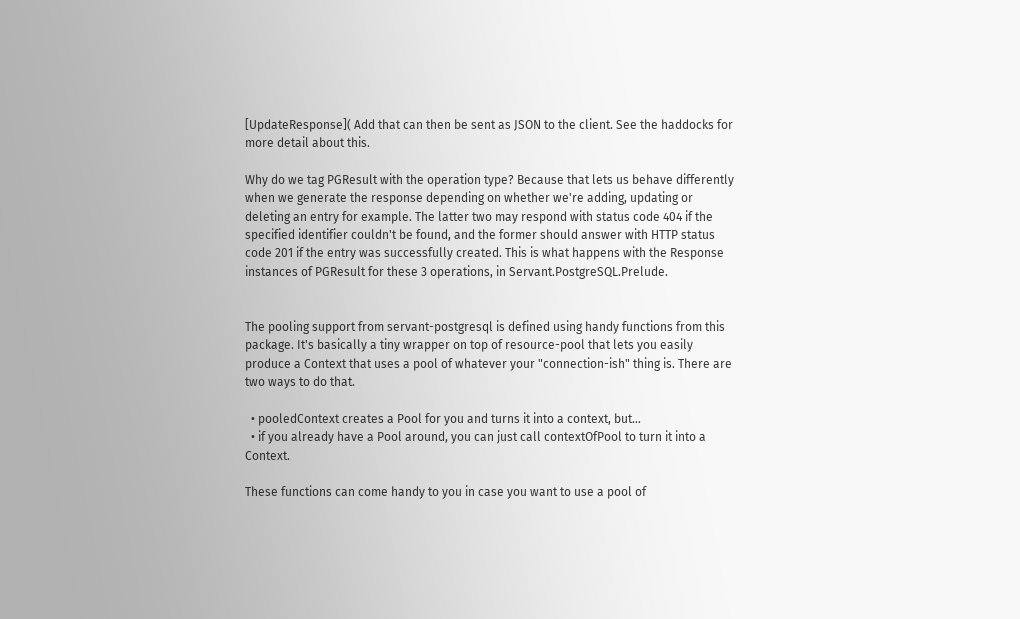[UpdateResponse]( Add that can then be sent as JSON to the client. See the haddocks for more detail about this.

Why do we tag PGResult with the operation type? Because that lets us behave differently when we generate the response depending on whether we're adding, updating or deleting an entry for example. The latter two may respond with status code 404 if the specified identifier couldn't be found, and the former should answer with HTTP status code 201 if the entry was successfully created. This is what happens with the Response instances of PGResult for these 3 operations, in Servant.PostgreSQL.Prelude.


The pooling support from servant-postgresql is defined using handy functions from this package. It's basically a tiny wrapper on top of resource-pool that lets you easily produce a Context that uses a pool of whatever your "connection-ish" thing is. There are two ways to do that.

  • pooledContext creates a Pool for you and turns it into a context, but...
  • if you already have a Pool around, you can just call contextOfPool to turn it into a Context.

These functions can come handy to you in case you want to use a pool of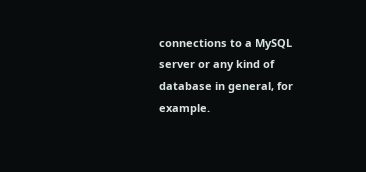connections to a MySQL server or any kind of database in general, for example.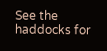See the haddocks for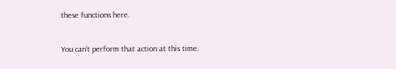these functions here.

You can’t perform that action at this time.